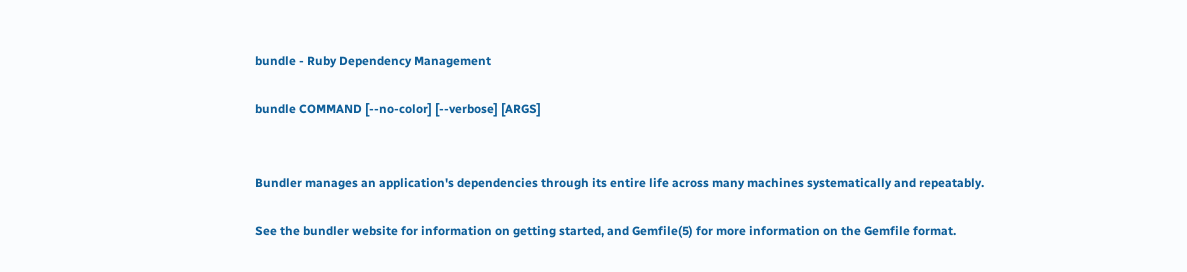bundle - Ruby Dependency Management

bundle COMMAND [--no-color] [--verbose] [ARGS]


Bundler manages an application's dependencies through its entire life across many machines systematically and repeatably.

See the bundler website for information on getting started, and Gemfile(5) for more information on the Gemfile format.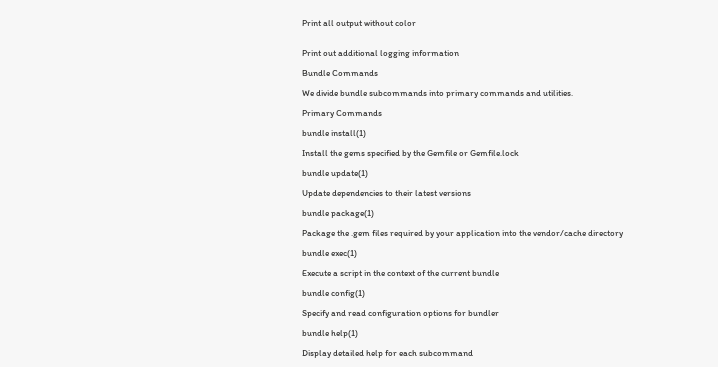Print all output without color


Print out additional logging information

Bundle Commands

We divide bundle subcommands into primary commands and utilities.

Primary Commands

bundle install(1)

Install the gems specified by the Gemfile or Gemfile.lock

bundle update(1)

Update dependencies to their latest versions

bundle package(1)

Package the .gem files required by your application into the vendor/cache directory

bundle exec(1)

Execute a script in the context of the current bundle

bundle config(1)

Specify and read configuration options for bundler

bundle help(1)

Display detailed help for each subcommand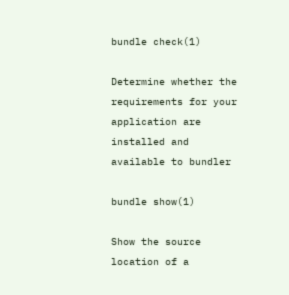bundle check(1)

Determine whether the requirements for your application are installed and available to bundler

bundle show(1)

Show the source location of a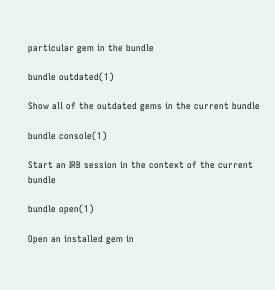particular gem in the bundle

bundle outdated(1)

Show all of the outdated gems in the current bundle

bundle console(1)

Start an IRB session in the context of the current bundle

bundle open(1)

Open an installed gem in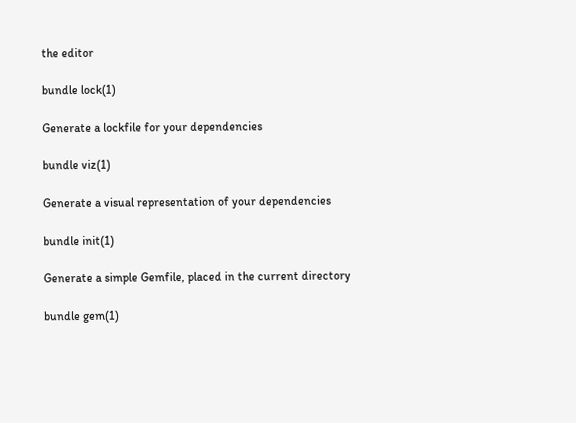the editor

bundle lock(1)

Generate a lockfile for your dependencies

bundle viz(1)

Generate a visual representation of your dependencies

bundle init(1)

Generate a simple Gemfile, placed in the current directory

bundle gem(1)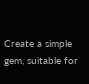Create a simple gem, suitable for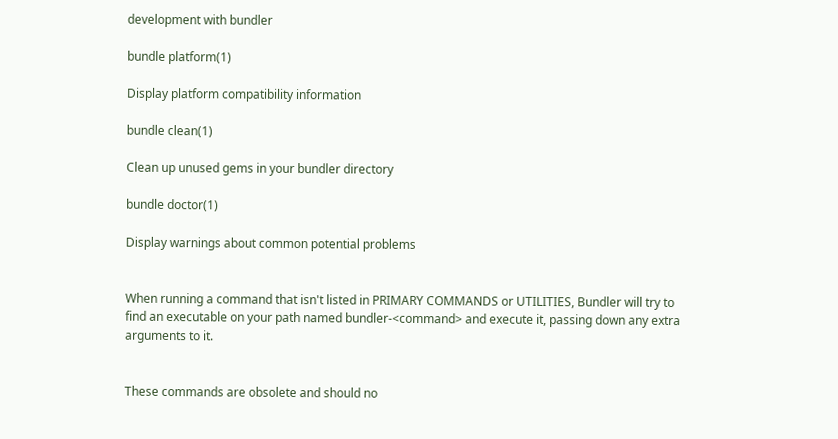development with bundler

bundle platform(1)

Display platform compatibility information

bundle clean(1)

Clean up unused gems in your bundler directory

bundle doctor(1)

Display warnings about common potential problems


When running a command that isn't listed in PRIMARY COMMANDS or UTILITIES, Bundler will try to find an executable on your path named bundler-<command> and execute it, passing down any extra arguments to it.


These commands are obsolete and should no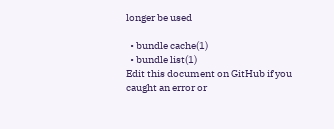longer be used

  • bundle cache(1)
  • bundle list(1)
Edit this document on GitHub if you caught an error or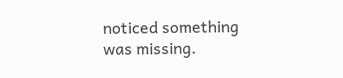noticed something was missing.